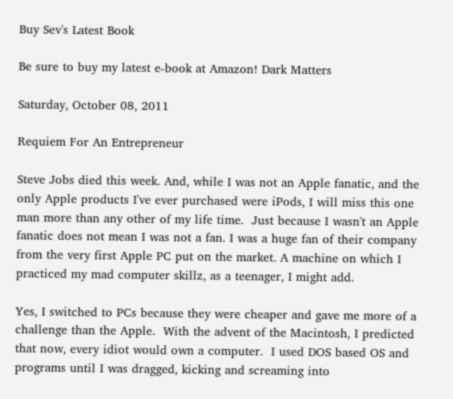Buy Sev's Latest Book

Be sure to buy my latest e-book at Amazon! Dark Matters

Saturday, October 08, 2011

Requiem For An Entrepreneur

Steve Jobs died this week. And, while I was not an Apple fanatic, and the only Apple products I've ever purchased were iPods, I will miss this one man more than any other of my life time.  Just because I wasn't an Apple fanatic does not mean I was not a fan. I was a huge fan of their company from the very first Apple PC put on the market. A machine on which I practiced my mad computer skillz, as a teenager, I might add.

Yes, I switched to PCs because they were cheaper and gave me more of a challenge than the Apple.  With the advent of the Macintosh, I predicted that now, every idiot would own a computer.  I used DOS based OS and programs until I was dragged, kicking and screaming into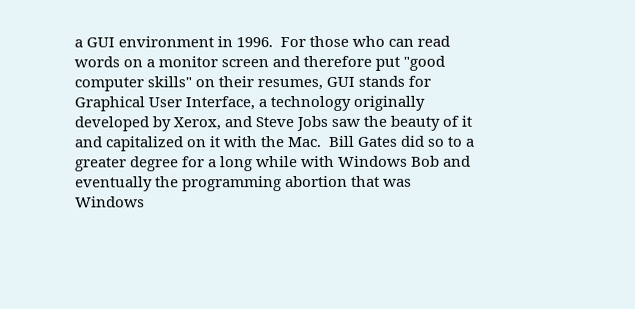a GUI environment in 1996.  For those who can read words on a monitor screen and therefore put "good computer skills" on their resumes, GUI stands for Graphical User Interface, a technology originally developed by Xerox, and Steve Jobs saw the beauty of it and capitalized on it with the Mac.  Bill Gates did so to a greater degree for a long while with Windows Bob and eventually the programming abortion that was Windows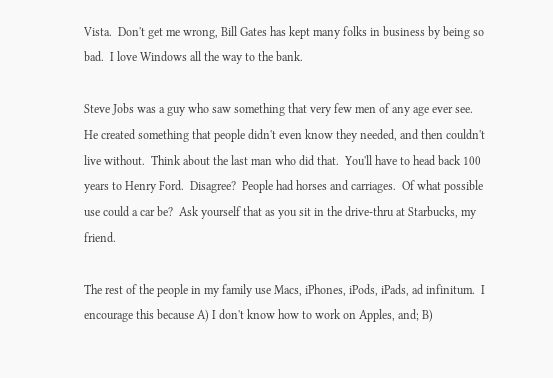Vista.  Don't get me wrong, Bill Gates has kept many folks in business by being so bad.  I love Windows all the way to the bank.

Steve Jobs was a guy who saw something that very few men of any age ever see.  He created something that people didn't even know they needed, and then couldn't live without.  Think about the last man who did that.  You'll have to head back 100 years to Henry Ford.  Disagree?  People had horses and carriages.  Of what possible use could a car be?  Ask yourself that as you sit in the drive-thru at Starbucks, my friend.

The rest of the people in my family use Macs, iPhones, iPods, iPads, ad infinitum.  I encourage this because A) I don't know how to work on Apples, and; B)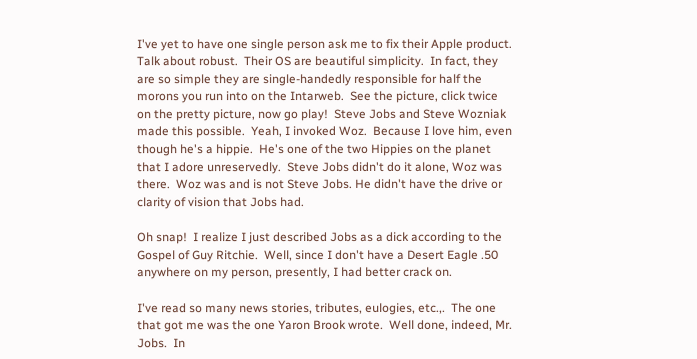I've yet to have one single person ask me to fix their Apple product.  Talk about robust.  Their OS are beautiful simplicity.  In fact, they are so simple they are single-handedly responsible for half the morons you run into on the Intarweb.  See the picture, click twice on the pretty picture, now go play!  Steve Jobs and Steve Wozniak made this possible.  Yeah, I invoked Woz.  Because I love him, even though he's a hippie.  He's one of the two Hippies on the planet that I adore unreservedly.  Steve Jobs didn't do it alone, Woz was there.  Woz was and is not Steve Jobs. He didn't have the drive or clarity of vision that Jobs had.

Oh snap!  I realize I just described Jobs as a dick according to the Gospel of Guy Ritchie.  Well, since I don't have a Desert Eagle .50 anywhere on my person, presently, I had better crack on.

I've read so many news stories, tributes, eulogies, etc.,.  The one that got me was the one Yaron Brook wrote.  Well done, indeed, Mr. Jobs.  In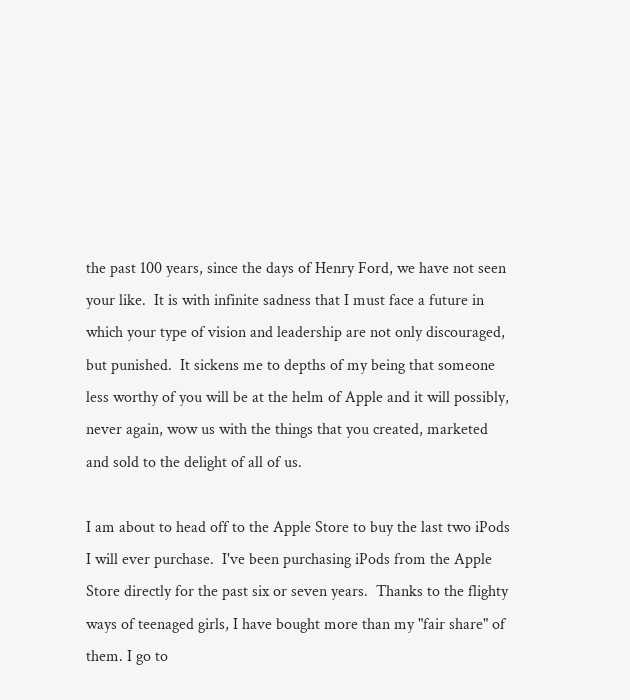the past 100 years, since the days of Henry Ford, we have not seen your like.  It is with infinite sadness that I must face a future in which your type of vision and leadership are not only discouraged, but punished.  It sickens me to depths of my being that someone less worthy of you will be at the helm of Apple and it will possibly, never again, wow us with the things that you created, marketed and sold to the delight of all of us.

I am about to head off to the Apple Store to buy the last two iPods I will ever purchase.  I've been purchasing iPods from the Apple Store directly for the past six or seven years.  Thanks to the flighty ways of teenaged girls, I have bought more than my "fair share" of them. I go to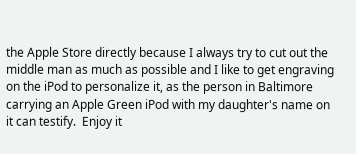the Apple Store directly because I always try to cut out the middle man as much as possible and I like to get engraving on the iPod to personalize it, as the person in Baltimore carrying an Apple Green iPod with my daughter's name on it can testify.  Enjoy it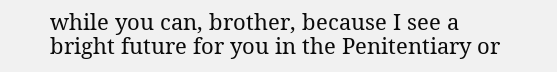while you can, brother, because I see a bright future for you in the Penitentiary or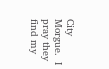City Morgue.  I pray they find my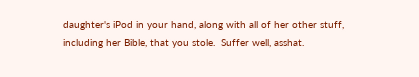daughter's iPod in your hand, along with all of her other stuff, including her Bible, that you stole.  Suffer well, asshat.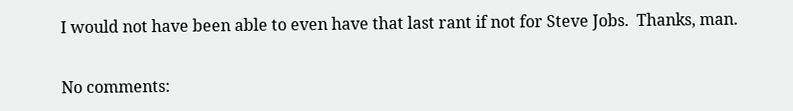I would not have been able to even have that last rant if not for Steve Jobs.  Thanks, man.

No comments: